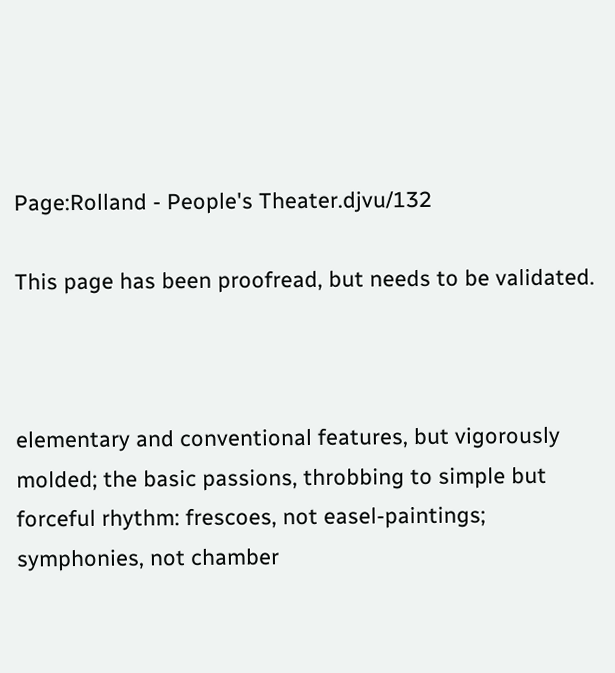Page:Rolland - People's Theater.djvu/132

This page has been proofread, but needs to be validated.



elementary and conventional features, but vigorously molded; the basic passions, throbbing to simple but forceful rhythm: frescoes, not easel-paintings; symphonies, not chamber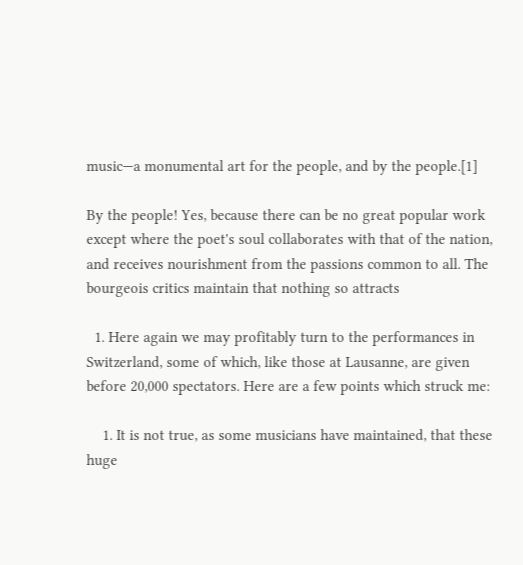music—a monumental art for the people, and by the people.[1]

By the people! Yes, because there can be no great popular work except where the poet's soul collaborates with that of the nation, and receives nourishment from the passions common to all. The bourgeois critics maintain that nothing so attracts

  1. Here again we may profitably turn to the performances in Switzerland, some of which, like those at Lausanne, are given before 20,000 spectators. Here are a few points which struck me:

    1. It is not true, as some musicians have maintained, that these huge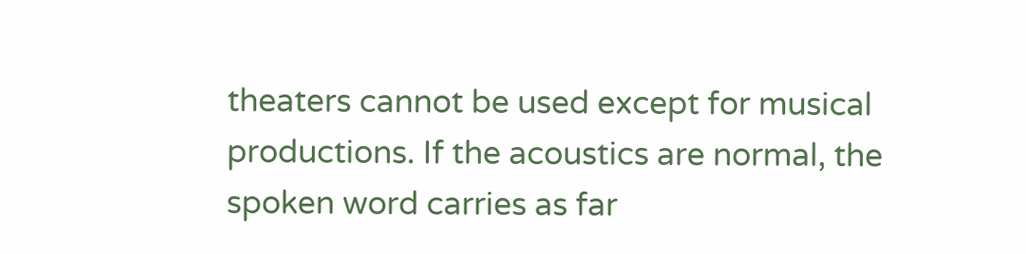theaters cannot be used except for musical productions. If the acoustics are normal, the spoken word carries as far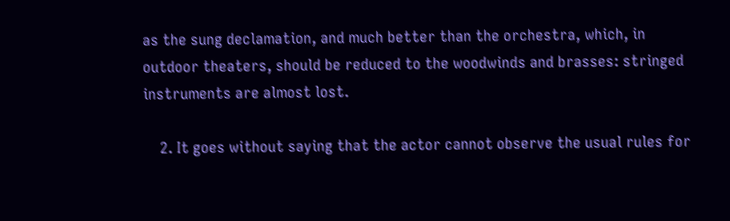as the sung declamation, and much better than the orchestra, which, in outdoor theaters, should be reduced to the woodwinds and brasses: stringed instruments are almost lost.

    2. It goes without saying that the actor cannot observe the usual rules for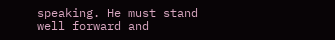speaking. He must stand well forward and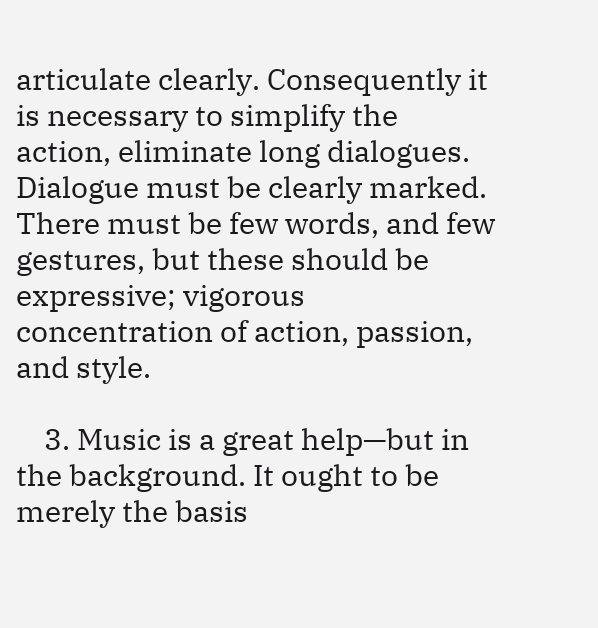articulate clearly. Consequently it is necessary to simplify the action, eliminate long dialogues. Dialogue must be clearly marked. There must be few words, and few gestures, but these should be expressive; vigorous concentration of action, passion, and style.

    3. Music is a great help—but in the background. It ought to be merely the basis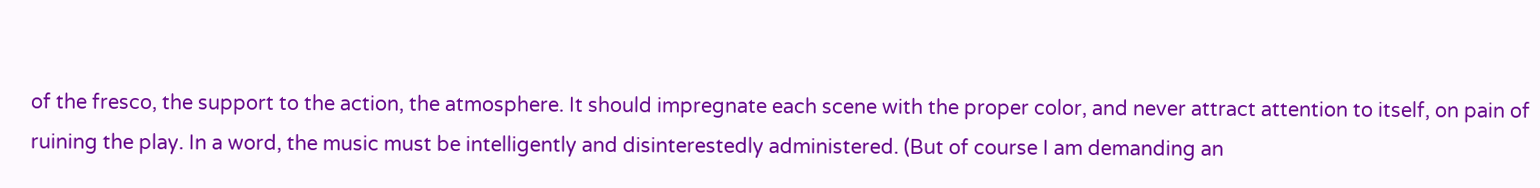of the fresco, the support to the action, the atmosphere. It should impregnate each scene with the proper color, and never attract attention to itself, on pain of ruining the play. In a word, the music must be intelligently and disinterestedly administered. (But of course I am demanding an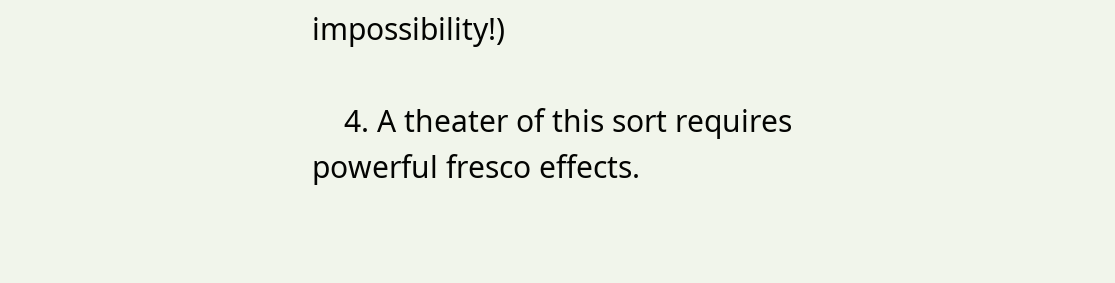impossibility!)

    4. A theater of this sort requires powerful fresco effects.